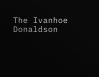The Ivanhoe Donaldson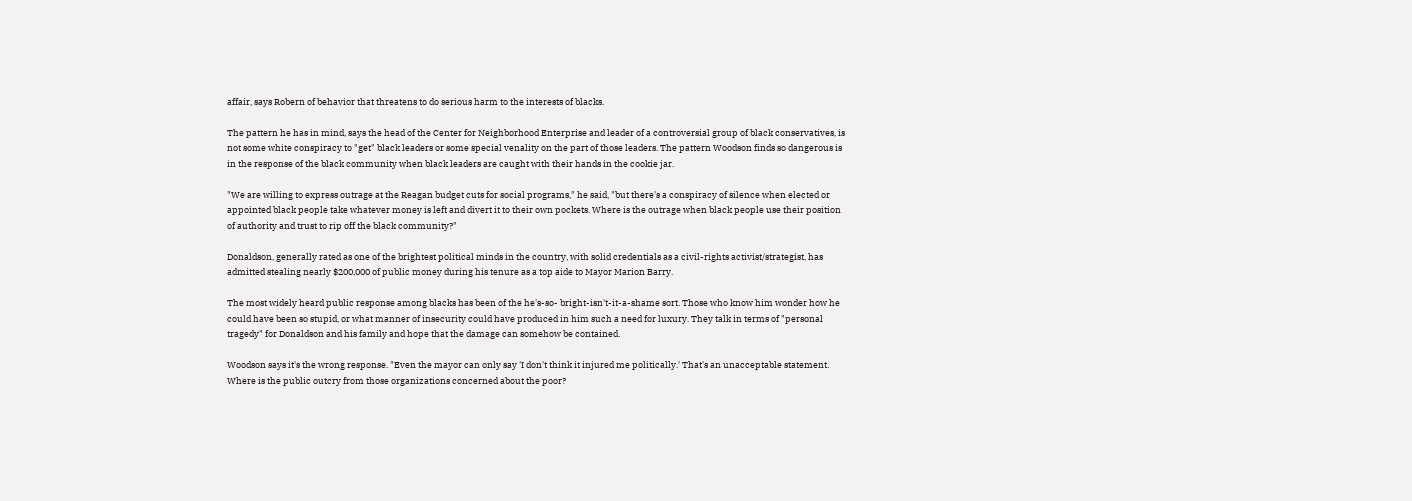affair, says Robern of behavior that threatens to do serious harm to the interests of blacks.

The pattern he has in mind, says the head of the Center for Neighborhood Enterprise and leader of a controversial group of black conservatives, is not some white conspiracy to "get" black leaders or some special venality on the part of those leaders. The pattern Woodson finds so dangerous is in the response of the black community when black leaders are caught with their hands in the cookie jar.

"We are willing to express outrage at the Reagan budget cuts for social programs," he said, "but there's a conspiracy of silence when elected or appointed black people take whatever money is left and divert it to their own pockets. Where is the outrage when black people use their position of authority and trust to rip off the black community?"

Donaldson, generally rated as one of the brightest political minds in the country, with solid credentials as a civil-rights activist/strategist, has admitted stealing nearly $200,000 of public money during his tenure as a top aide to Mayor Marion Barry.

The most widely heard public response among blacks has been of the he's-so- bright-isn't-it-a-shame sort. Those who know him wonder how he could have been so stupid, or what manner of insecurity could have produced in him such a need for luxury. They talk in terms of "personal tragedy" for Donaldson and his family and hope that the damage can somehow be contained.

Woodson says it's the wrong response. "Even the mayor can only say 'I don't think it injured me politically.' That's an unacceptable statement. Where is the public outcry from those organizations concerned about the poor?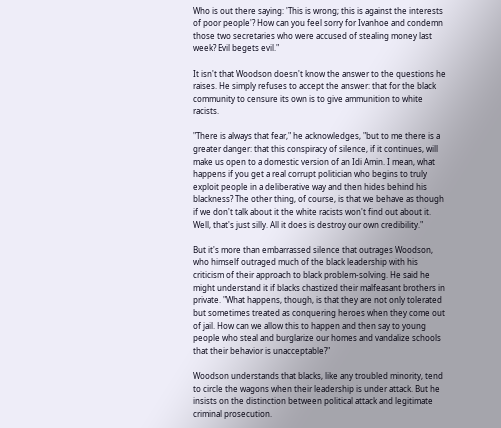Who is out there saying: 'This is wrong; this is against the interests of poor people'? How can you feel sorry for Ivanhoe and condemn those two secretaries who were accused of stealing money last week? Evil begets evil."

It isn't that Woodson doesn't know the answer to the questions he raises. He simply refuses to accept the answer: that for the black community to censure its own is to give ammunition to white racists.

"There is always that fear," he acknowledges, "but to me there is a greater danger: that this conspiracy of silence, if it continues, will make us open to a domestic version of an Idi Amin. I mean, what happens if you get a real corrupt politician who begins to truly exploit people in a deliberative way and then hides behind his blackness? The other thing, of course, is that we behave as though if we don't talk about it the white racists won't find out about it. Well, that's just silly. All it does is destroy our own credibility."

But it's more than embarrassed silence that outrages Woodson, who himself outraged much of the black leadership with his criticism of their approach to black problem-solving. He said he might understand it if blacks chastized their malfeasant brothers in private. "What happens, though, is that they are not only tolerated but sometimes treated as conquering heroes when they come out of jail. How can we allow this to happen and then say to young people who steal and burglarize our homes and vandalize schools that their behavior is unacceptable?"

Woodson understands that blacks, like any troubled minority, tend to circle the wagons when their leadership is under attack. But he insists on the distinction between political attack and legitimate criminal prosecution.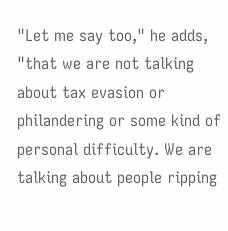"Let me say too," he adds, "that we are not talking about tax evasion or philandering or some kind of personal difficulty. We are talking about people ripping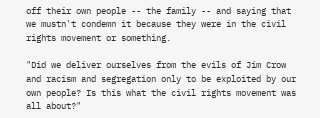off their own people -- the family -- and saying that we mustn't condemn it because they were in the civil rights movement or something.

"Did we deliver ourselves from the evils of Jim Crow and racism and segregation only to be exploited by our own people? Is this what the civil rights movement was all about?"